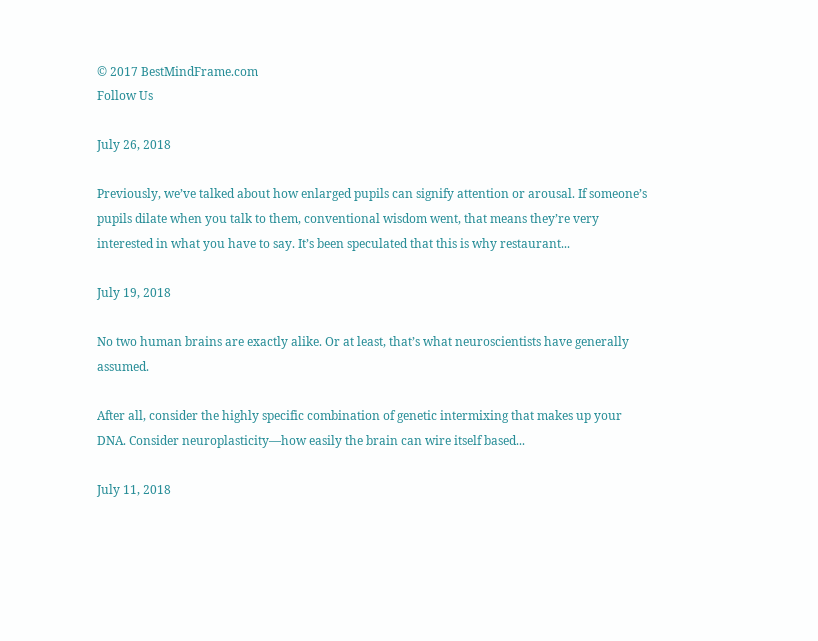© 2017 BestMindFrame.com
Follow Us

July 26, 2018

Previously, we’ve talked about how enlarged pupils can signify attention or arousal. If someone’s pupils dilate when you talk to them, conventional wisdom went, that means they’re very interested in what you have to say. It’s been speculated that this is why restaurant...

July 19, 2018

No two human brains are exactly alike. Or at least, that’s what neuroscientists have generally assumed.

After all, consider the highly specific combination of genetic intermixing that makes up your DNA. Consider neuroplasticity—how easily the brain can wire itself based...

July 11, 2018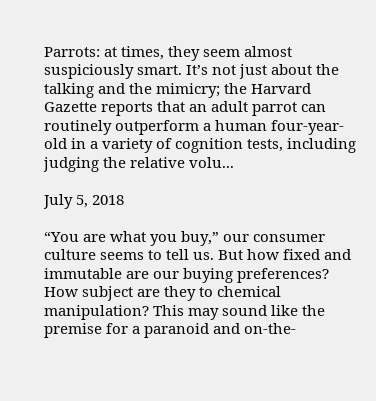Parrots: at times, they seem almost suspiciously smart. It’s not just about the talking and the mimicry; the Harvard Gazette reports that an adult parrot can routinely outperform a human four-year-old in a variety of cognition tests, including judging the relative volu...

July 5, 2018

“You are what you buy,” our consumer culture seems to tell us. But how fixed and immutable are our buying preferences? How subject are they to chemical manipulation? This may sound like the premise for a paranoid and on-the-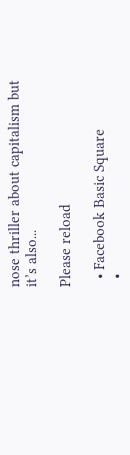nose thriller about capitalism but it’s also...

Please reload

  • Facebook Basic Square
  •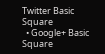Twitter Basic Square
  • Google+ Basic Square